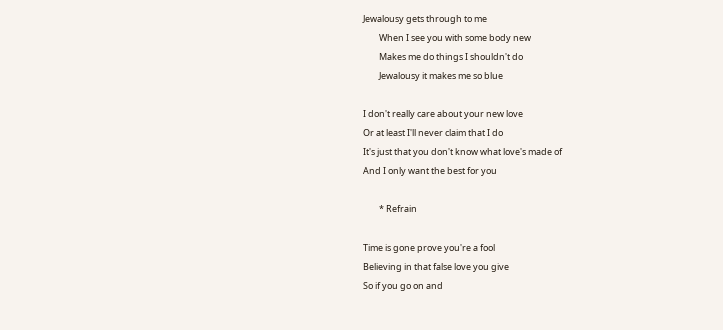Jewalousy gets through to me
        When I see you with some body new
        Makes me do things I shouldn't do
        Jewalousy it makes me so blue

I don't really care about your new love
Or at least I'll never claim that I do
It's just that you don't know what love's made of
And I only want the best for you

        * Refrain

Time is gone prove you're a fool
Believing in that false love you give
So if you go on and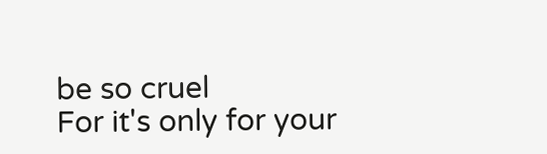be so cruel
For it's only for your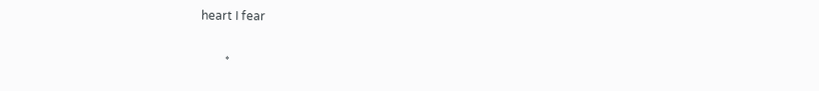heart I fear

        *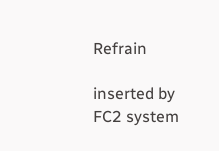Refrain

inserted by FC2 system